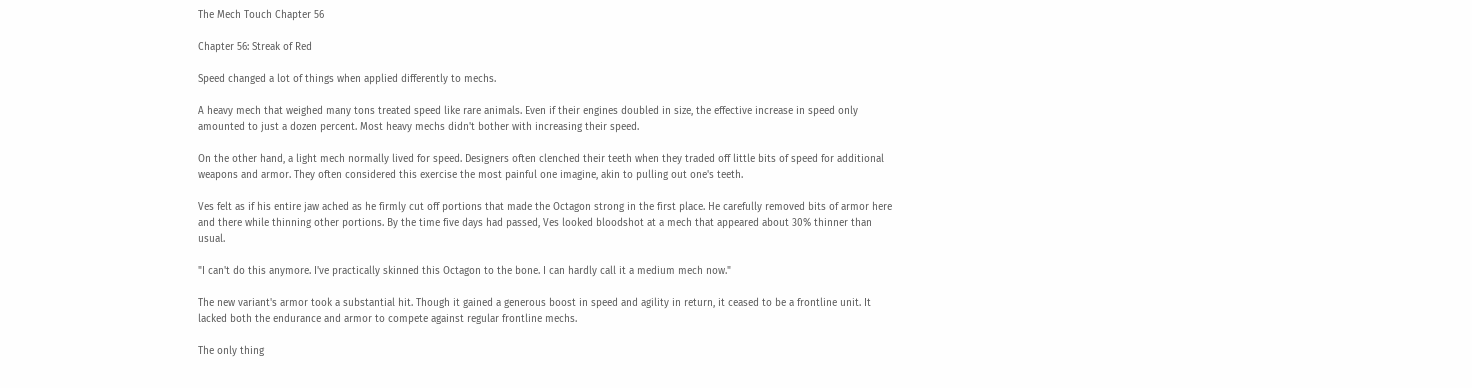The Mech Touch Chapter 56

Chapter 56: Streak of Red

Speed changed a lot of things when applied differently to mechs.

A heavy mech that weighed many tons treated speed like rare animals. Even if their engines doubled in size, the effective increase in speed only amounted to just a dozen percent. Most heavy mechs didn't bother with increasing their speed.

On the other hand, a light mech normally lived for speed. Designers often clenched their teeth when they traded off little bits of speed for additional weapons and armor. They often considered this exercise the most painful one imagine, akin to pulling out one's teeth.

Ves felt as if his entire jaw ached as he firmly cut off portions that made the Octagon strong in the first place. He carefully removed bits of armor here and there while thinning other portions. By the time five days had passed, Ves looked bloodshot at a mech that appeared about 30% thinner than usual.

"I can't do this anymore. I've practically skinned this Octagon to the bone. I can hardly call it a medium mech now."

The new variant's armor took a substantial hit. Though it gained a generous boost in speed and agility in return, it ceased to be a frontline unit. It lacked both the endurance and armor to compete against regular frontline mechs.

The only thing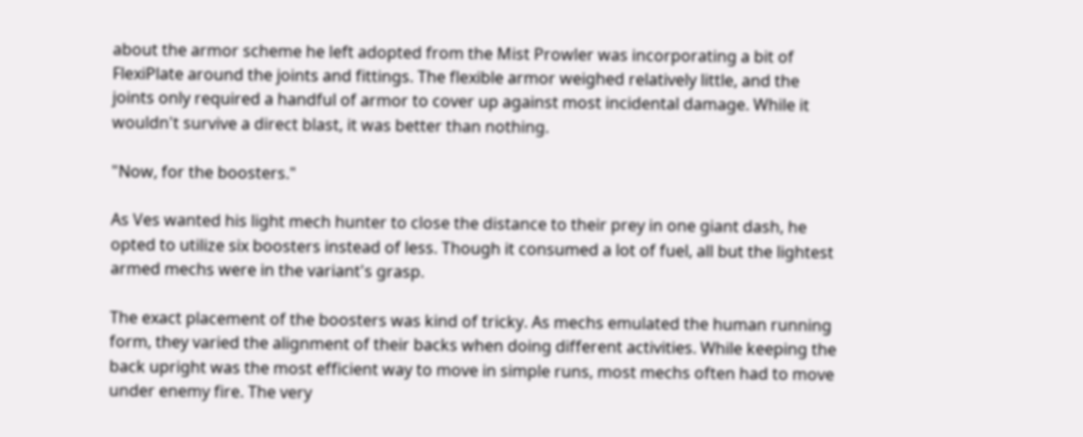about the armor scheme he left adopted from the Mist Prowler was incorporating a bit of FlexiPlate around the joints and fittings. The flexible armor weighed relatively little, and the joints only required a handful of armor to cover up against most incidental damage. While it wouldn't survive a direct blast, it was better than nothing.

"Now, for the boosters."

As Ves wanted his light mech hunter to close the distance to their prey in one giant dash, he opted to utilize six boosters instead of less. Though it consumed a lot of fuel, all but the lightest armed mechs were in the variant's grasp.

The exact placement of the boosters was kind of tricky. As mechs emulated the human running form, they varied the alignment of their backs when doing different activities. While keeping the back upright was the most efficient way to move in simple runs, most mechs often had to move under enemy fire. The very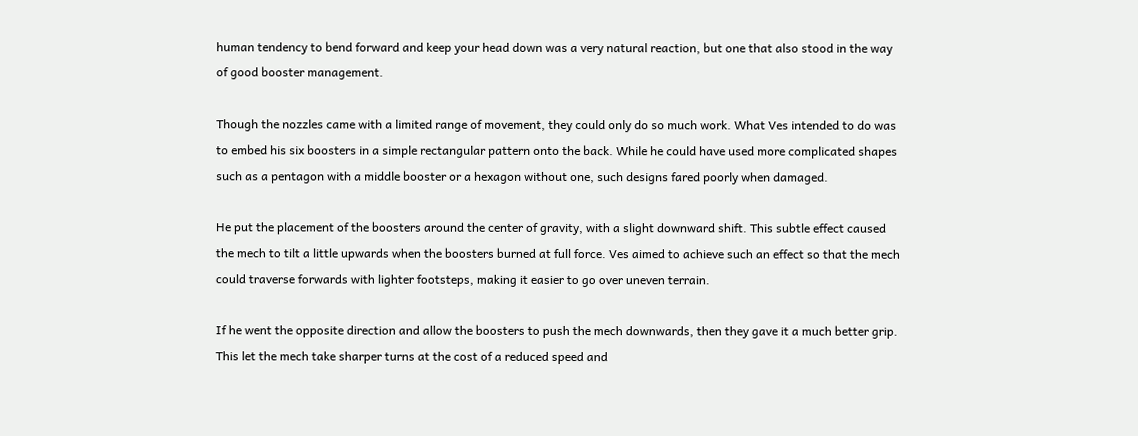human tendency to bend forward and keep your head down was a very natural reaction, but one that also stood in the way of good booster management.

Though the nozzles came with a limited range of movement, they could only do so much work. What Ves intended to do was to embed his six boosters in a simple rectangular pattern onto the back. While he could have used more complicated shapes such as a pentagon with a middle booster or a hexagon without one, such designs fared poorly when damaged.

He put the placement of the boosters around the center of gravity, with a slight downward shift. This subtle effect caused the mech to tilt a little upwards when the boosters burned at full force. Ves aimed to achieve such an effect so that the mech could traverse forwards with lighter footsteps, making it easier to go over uneven terrain.

If he went the opposite direction and allow the boosters to push the mech downwards, then they gave it a much better grip. This let the mech take sharper turns at the cost of a reduced speed and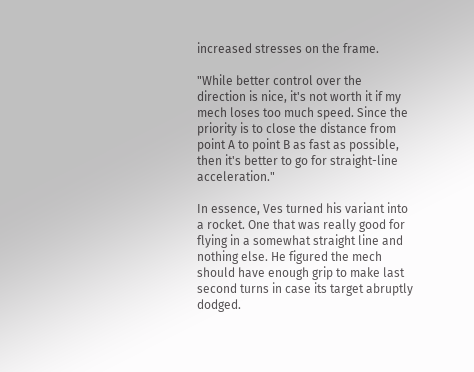increased stresses on the frame.

"While better control over the direction is nice, it's not worth it if my mech loses too much speed. Since the priority is to close the distance from point A to point B as fast as possible, then it's better to go for straight-line acceleration."

In essence, Ves turned his variant into a rocket. One that was really good for flying in a somewhat straight line and nothing else. He figured the mech should have enough grip to make last second turns in case its target abruptly dodged.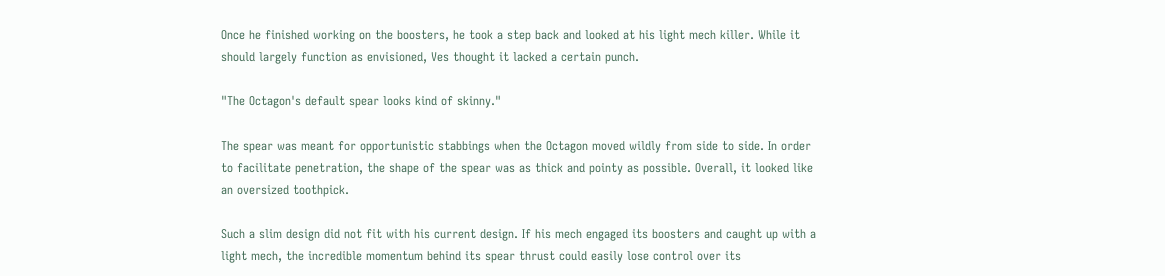Once he finished working on the boosters, he took a step back and looked at his light mech killer. While it should largely function as envisioned, Ves thought it lacked a certain punch.

"The Octagon's default spear looks kind of skinny."

The spear was meant for opportunistic stabbings when the Octagon moved wildly from side to side. In order to facilitate penetration, the shape of the spear was as thick and pointy as possible. Overall, it looked like an oversized toothpick.

Such a slim design did not fit with his current design. If his mech engaged its boosters and caught up with a light mech, the incredible momentum behind its spear thrust could easily lose control over its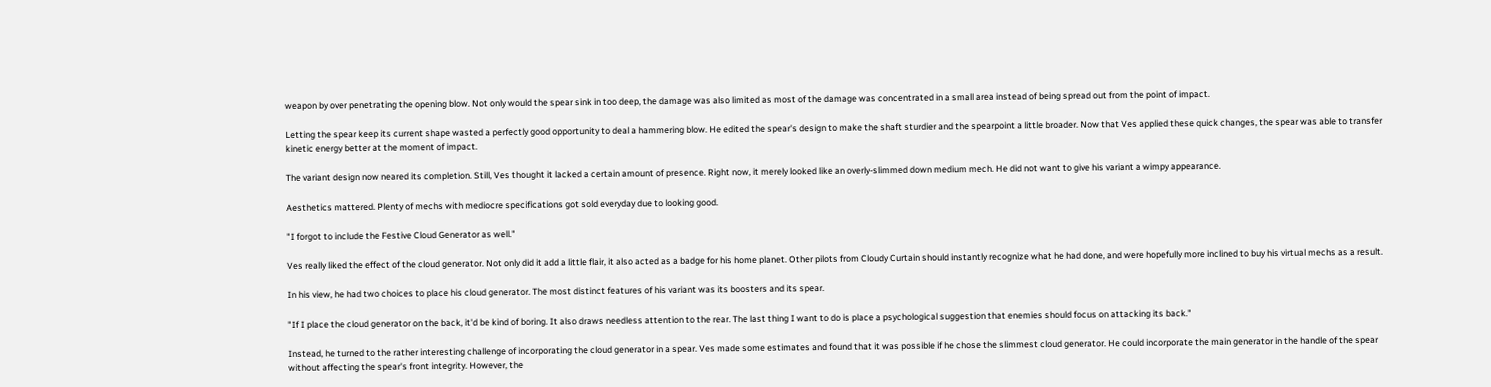weapon by over penetrating the opening blow. Not only would the spear sink in too deep, the damage was also limited as most of the damage was concentrated in a small area instead of being spread out from the point of impact.

Letting the spear keep its current shape wasted a perfectly good opportunity to deal a hammering blow. He edited the spear's design to make the shaft sturdier and the spearpoint a little broader. Now that Ves applied these quick changes, the spear was able to transfer kinetic energy better at the moment of impact.

The variant design now neared its completion. Still, Ves thought it lacked a certain amount of presence. Right now, it merely looked like an overly-slimmed down medium mech. He did not want to give his variant a wimpy appearance.

Aesthetics mattered. Plenty of mechs with mediocre specifications got sold everyday due to looking good.

"I forgot to include the Festive Cloud Generator as well."

Ves really liked the effect of the cloud generator. Not only did it add a little flair, it also acted as a badge for his home planet. Other pilots from Cloudy Curtain should instantly recognize what he had done, and were hopefully more inclined to buy his virtual mechs as a result.

In his view, he had two choices to place his cloud generator. The most distinct features of his variant was its boosters and its spear.

"If I place the cloud generator on the back, it'd be kind of boring. It also draws needless attention to the rear. The last thing I want to do is place a psychological suggestion that enemies should focus on attacking its back."

Instead, he turned to the rather interesting challenge of incorporating the cloud generator in a spear. Ves made some estimates and found that it was possible if he chose the slimmest cloud generator. He could incorporate the main generator in the handle of the spear without affecting the spear's front integrity. However, the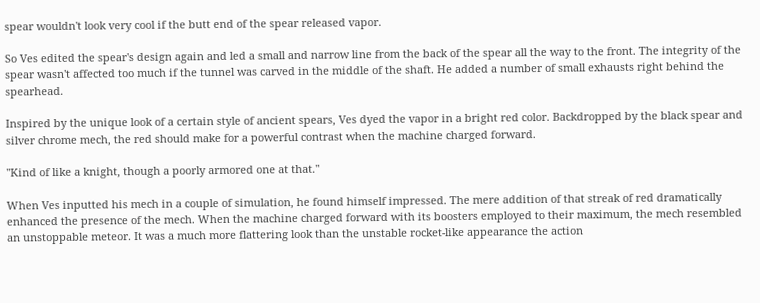spear wouldn't look very cool if the butt end of the spear released vapor.

So Ves edited the spear's design again and led a small and narrow line from the back of the spear all the way to the front. The integrity of the spear wasn't affected too much if the tunnel was carved in the middle of the shaft. He added a number of small exhausts right behind the spearhead.

Inspired by the unique look of a certain style of ancient spears, Ves dyed the vapor in a bright red color. Backdropped by the black spear and silver chrome mech, the red should make for a powerful contrast when the machine charged forward.

"Kind of like a knight, though a poorly armored one at that."

When Ves inputted his mech in a couple of simulation, he found himself impressed. The mere addition of that streak of red dramatically enhanced the presence of the mech. When the machine charged forward with its boosters employed to their maximum, the mech resembled an unstoppable meteor. It was a much more flattering look than the unstable rocket-like appearance the action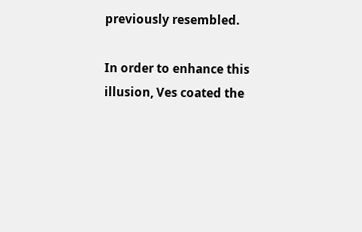previously resembled.

In order to enhance this illusion, Ves coated the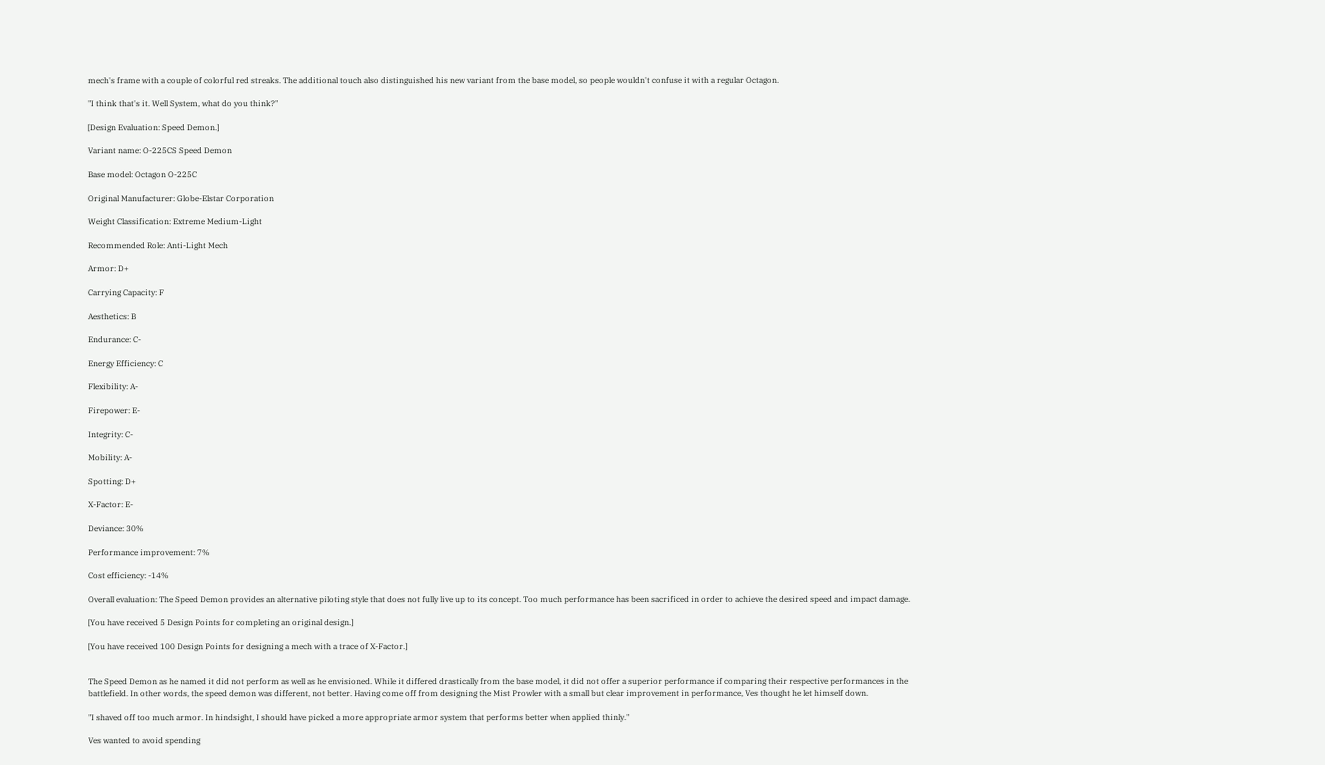mech's frame with a couple of colorful red streaks. The additional touch also distinguished his new variant from the base model, so people wouldn't confuse it with a regular Octagon.

"I think that's it. Well System, what do you think?"

[Design Evaluation: Speed Demon.]

Variant name: O-225CS Speed Demon

Base model: Octagon O-225C

Original Manufacturer: Globe-Elstar Corporation

Weight Classification: Extreme Medium-Light

Recommended Role: Anti-Light Mech

Armor: D+

Carrying Capacity: F

Aesthetics: B

Endurance: C-

Energy Efficiency: C

Flexibility: A-

Firepower: E-

Integrity: C-

Mobility: A-

Spotting: D+

X-Factor: E-

Deviance: 30%

Performance improvement: 7%

Cost efficiency: -14%

Overall evaluation: The Speed Demon provides an alternative piloting style that does not fully live up to its concept. Too much performance has been sacrificed in order to achieve the desired speed and impact damage.

[You have received 5 Design Points for completing an original design.]

[You have received 100 Design Points for designing a mech with a trace of X-Factor.]


The Speed Demon as he named it did not perform as well as he envisioned. While it differed drastically from the base model, it did not offer a superior performance if comparing their respective performances in the battlefield. In other words, the speed demon was different, not better. Having come off from designing the Mist Prowler with a small but clear improvement in performance, Ves thought he let himself down.

"I shaved off too much armor. In hindsight, I should have picked a more appropriate armor system that performs better when applied thinly."

Ves wanted to avoid spending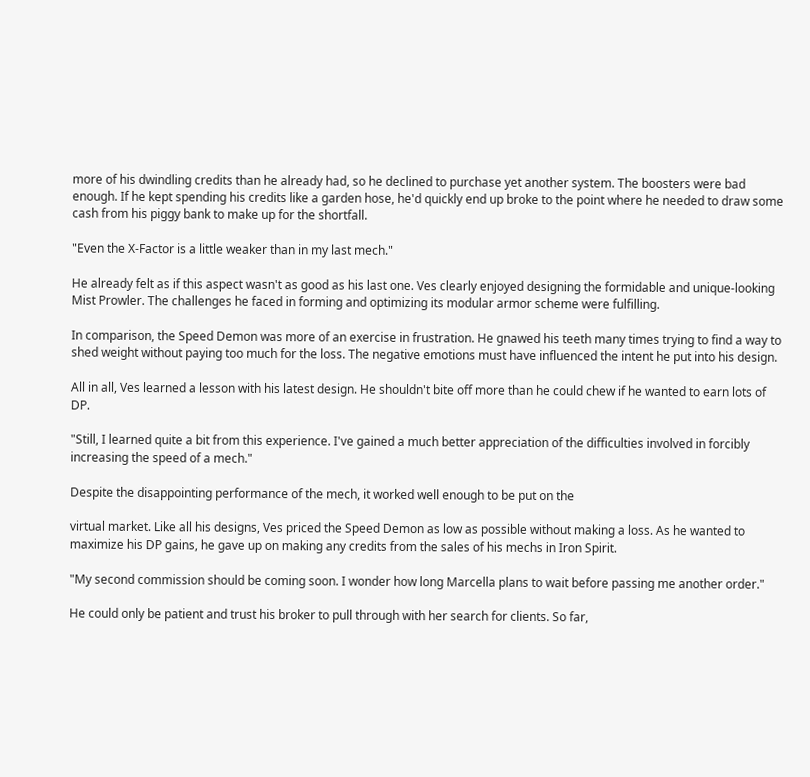more of his dwindling credits than he already had, so he declined to purchase yet another system. The boosters were bad enough. If he kept spending his credits like a garden hose, he'd quickly end up broke to the point where he needed to draw some cash from his piggy bank to make up for the shortfall.

"Even the X-Factor is a little weaker than in my last mech."

He already felt as if this aspect wasn't as good as his last one. Ves clearly enjoyed designing the formidable and unique-looking Mist Prowler. The challenges he faced in forming and optimizing its modular armor scheme were fulfilling.

In comparison, the Speed Demon was more of an exercise in frustration. He gnawed his teeth many times trying to find a way to shed weight without paying too much for the loss. The negative emotions must have influenced the intent he put into his design.

All in all, Ves learned a lesson with his latest design. He shouldn't bite off more than he could chew if he wanted to earn lots of DP.

"Still, I learned quite a bit from this experience. I've gained a much better appreciation of the difficulties involved in forcibly increasing the speed of a mech."

Despite the disappointing performance of the mech, it worked well enough to be put on the

virtual market. Like all his designs, Ves priced the Speed Demon as low as possible without making a loss. As he wanted to maximize his DP gains, he gave up on making any credits from the sales of his mechs in Iron Spirit.

"My second commission should be coming soon. I wonder how long Marcella plans to wait before passing me another order."

He could only be patient and trust his broker to pull through with her search for clients. So far,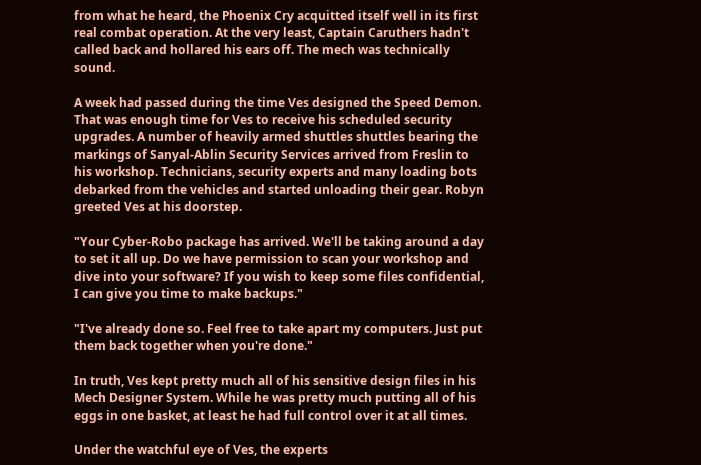from what he heard, the Phoenix Cry acquitted itself well in its first real combat operation. At the very least, Captain Caruthers hadn't called back and hollared his ears off. The mech was technically sound.

A week had passed during the time Ves designed the Speed Demon. That was enough time for Ves to receive his scheduled security upgrades. A number of heavily armed shuttles shuttles bearing the markings of Sanyal-Ablin Security Services arrived from Freslin to his workshop. Technicians, security experts and many loading bots debarked from the vehicles and started unloading their gear. Robyn greeted Ves at his doorstep.

"Your Cyber-Robo package has arrived. We'll be taking around a day to set it all up. Do we have permission to scan your workshop and dive into your software? If you wish to keep some files confidential, I can give you time to make backups."

"I've already done so. Feel free to take apart my computers. Just put them back together when you're done."

In truth, Ves kept pretty much all of his sensitive design files in his Mech Designer System. While he was pretty much putting all of his eggs in one basket, at least he had full control over it at all times.

Under the watchful eye of Ves, the experts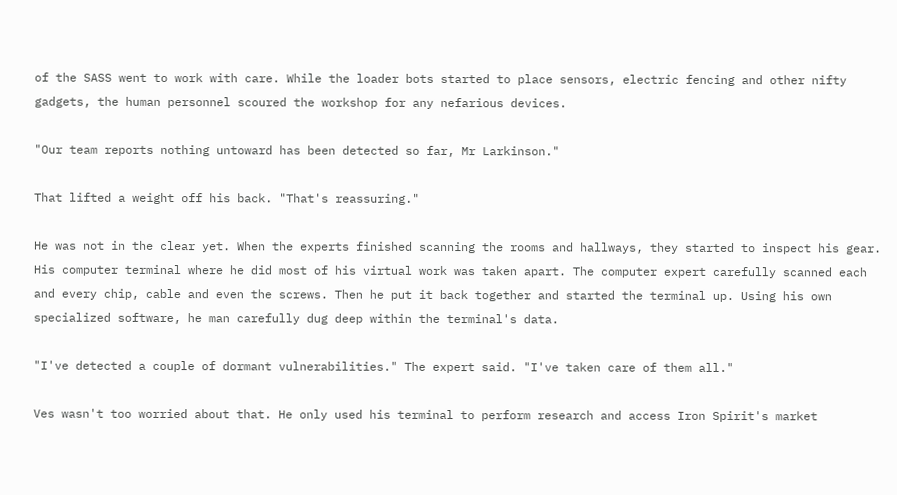of the SASS went to work with care. While the loader bots started to place sensors, electric fencing and other nifty gadgets, the human personnel scoured the workshop for any nefarious devices.

"Our team reports nothing untoward has been detected so far, Mr Larkinson."

That lifted a weight off his back. "That's reassuring."

He was not in the clear yet. When the experts finished scanning the rooms and hallways, they started to inspect his gear. His computer terminal where he did most of his virtual work was taken apart. The computer expert carefully scanned each and every chip, cable and even the screws. Then he put it back together and started the terminal up. Using his own specialized software, he man carefully dug deep within the terminal's data.

"I've detected a couple of dormant vulnerabilities." The expert said. "I've taken care of them all."

Ves wasn't too worried about that. He only used his terminal to perform research and access Iron Spirit's market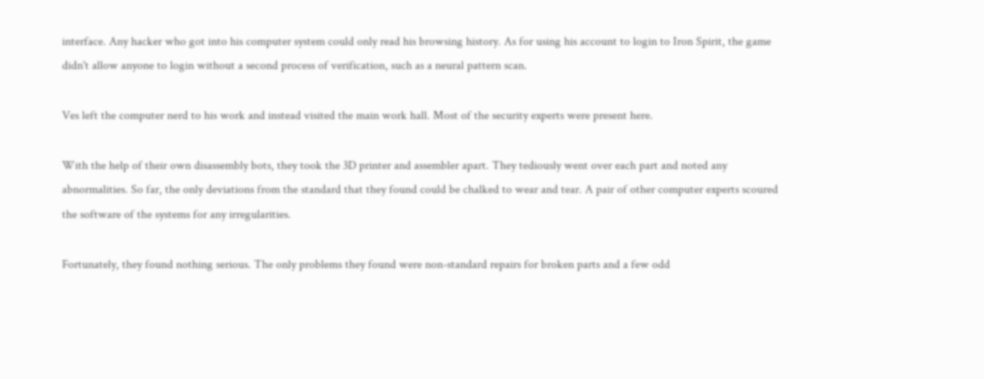interface. Any hacker who got into his computer system could only read his browsing history. As for using his account to login to Iron Spirit, the game didn't allow anyone to login without a second process of verification, such as a neural pattern scan.

Ves left the computer nerd to his work and instead visited the main work hall. Most of the security experts were present here.

With the help of their own disassembly bots, they took the 3D printer and assembler apart. They tediously went over each part and noted any abnormalities. So far, the only deviations from the standard that they found could be chalked to wear and tear. A pair of other computer experts scoured the software of the systems for any irregularities.

Fortunately, they found nothing serious. The only problems they found were non-standard repairs for broken parts and a few odd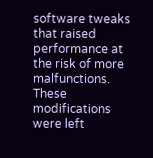software tweaks that raised performance at the risk of more malfunctions. These modifications were left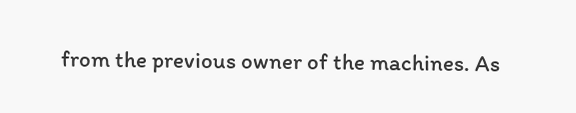from the previous owner of the machines. As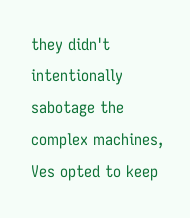they didn't intentionally sabotage the complex machines, Ves opted to keep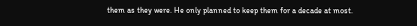them as they were. He only planned to keep them for a decade at most.